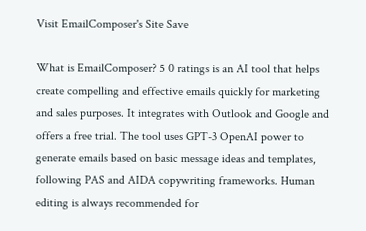Visit EmailComposer's Site Save

What is EmailComposer? 5 0 ratings is an AI tool that helps create compelling and effective emails quickly for marketing and sales purposes. It integrates with Outlook and Google and offers a free trial. The tool uses GPT-3 OpenAI power to generate emails based on basic message ideas and templates, following PAS and AIDA copywriting frameworks. Human editing is always recommended for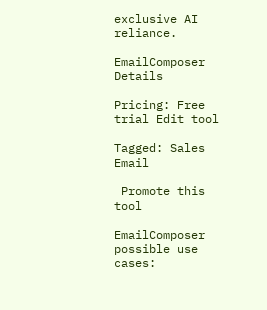exclusive AI reliance.

EmailComposer Details

Pricing: Free trial Edit tool

Tagged: Sales Email

 Promote this tool

EmailComposer possible use cases: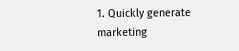1. Quickly generate marketing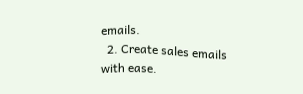emails.
  2. Create sales emails with ease.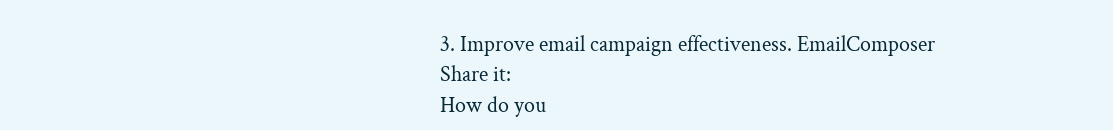3. Improve email campaign effectiveness. EmailComposer
Share it:
How do you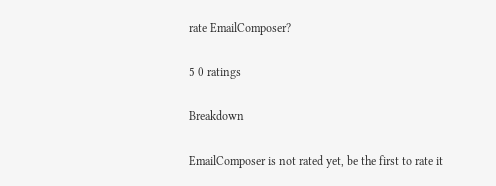rate EmailComposer?

5 0 ratings

Breakdown

EmailComposer is not rated yet, be the first to rate it